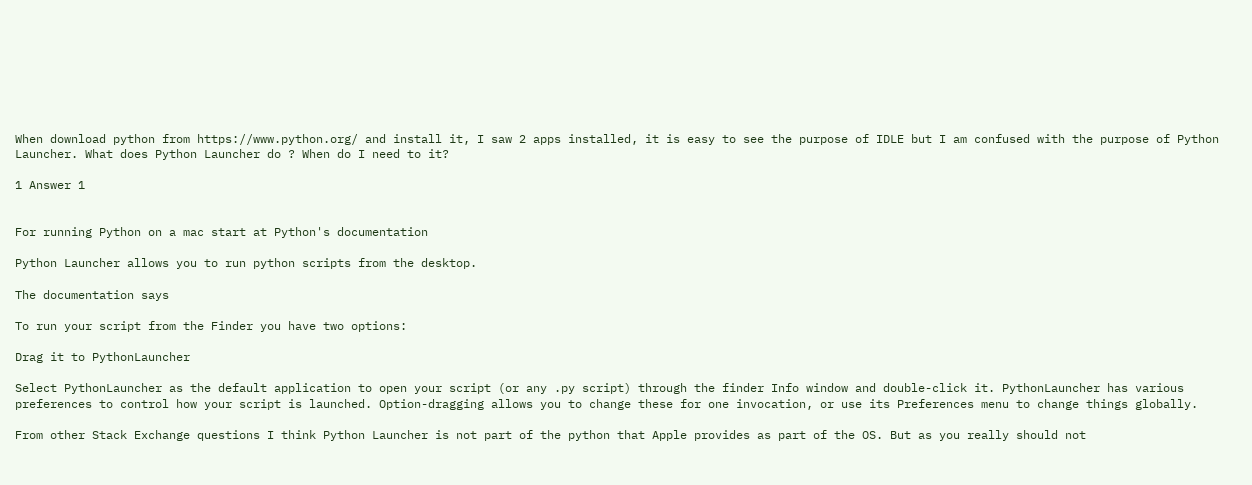When download python from https://www.python.org/ and install it, I saw 2 apps installed, it is easy to see the purpose of IDLE but I am confused with the purpose of Python Launcher. What does Python Launcher do ? When do I need to it?

1 Answer 1


For running Python on a mac start at Python's documentation

Python Launcher allows you to run python scripts from the desktop.

The documentation says

To run your script from the Finder you have two options:

Drag it to PythonLauncher

Select PythonLauncher as the default application to open your script (or any .py script) through the finder Info window and double-click it. PythonLauncher has various preferences to control how your script is launched. Option-dragging allows you to change these for one invocation, or use its Preferences menu to change things globally.

From other Stack Exchange questions I think Python Launcher is not part of the python that Apple provides as part of the OS. But as you really should not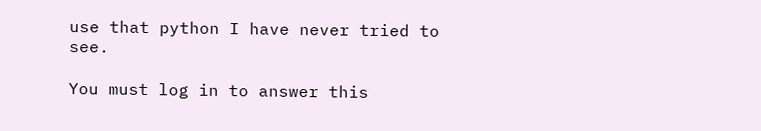use that python I have never tried to see.

You must log in to answer this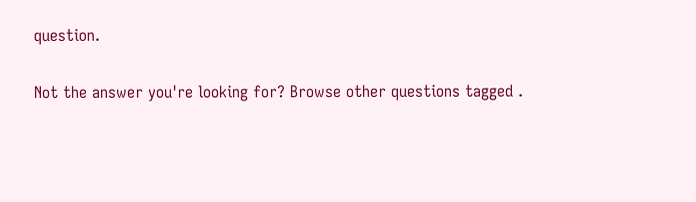question.

Not the answer you're looking for? Browse other questions tagged .